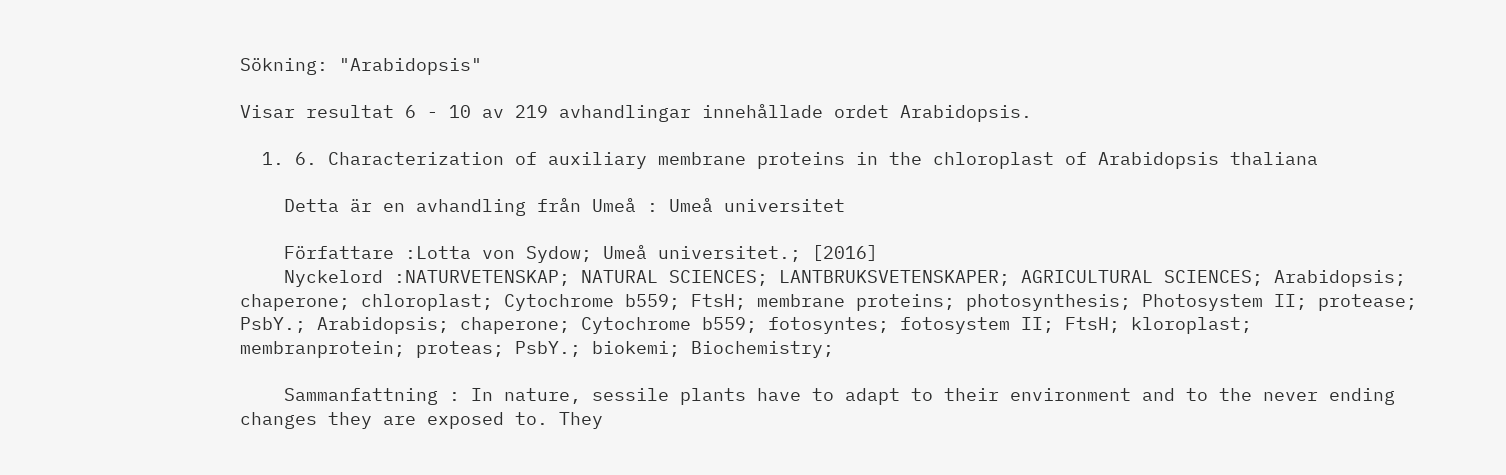Sökning: "Arabidopsis"

Visar resultat 6 - 10 av 219 avhandlingar innehållade ordet Arabidopsis.

  1. 6. Characterization of auxiliary membrane proteins in the chloroplast of Arabidopsis thaliana

    Detta är en avhandling från Umeå : Umeå universitet

    Författare :Lotta von Sydow; Umeå universitet.; [2016]
    Nyckelord :NATURVETENSKAP; NATURAL SCIENCES; LANTBRUKSVETENSKAPER; AGRICULTURAL SCIENCES; Arabidopsis; chaperone; chloroplast; Cytochrome b559; FtsH; membrane proteins; photosynthesis; Photosystem II; protease; PsbY.; Arabidopsis; chaperone; Cytochrome b559; fotosyntes; fotosystem II; FtsH; kloroplast; membranprotein; proteas; PsbY.; biokemi; Biochemistry;

    Sammanfattning : In nature, sessile plants have to adapt to their environment and to the never ending changes they are exposed to. They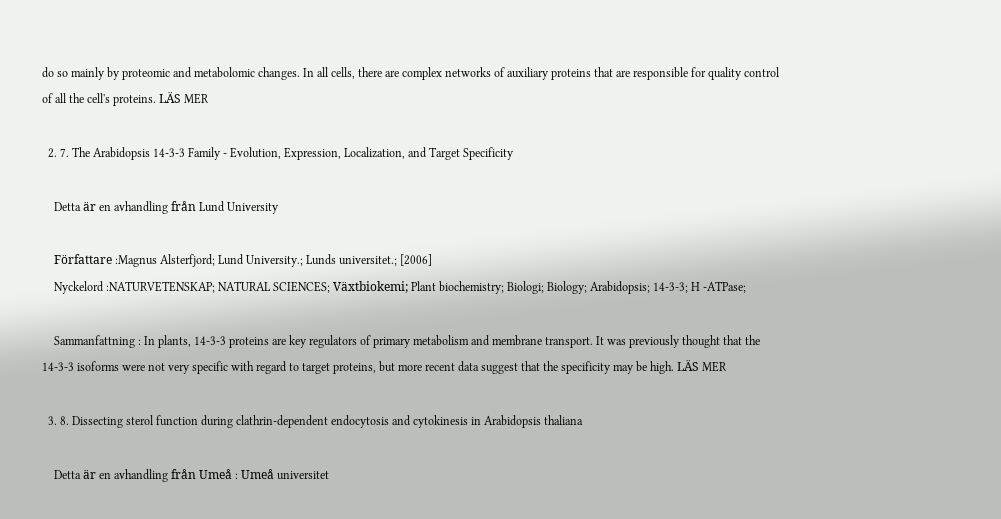do so mainly by proteomic and metabolomic changes. In all cells, there are complex networks of auxiliary proteins that are responsible for quality control of all the cell's proteins. LÄS MER

  2. 7. The Arabidopsis 14-3-3 Family - Evolution, Expression, Localization, and Target Specificity

    Detta är en avhandling från Lund University

    Författare :Magnus Alsterfjord; Lund University.; Lunds universitet.; [2006]
    Nyckelord :NATURVETENSKAP; NATURAL SCIENCES; Växtbiokemi; Plant biochemistry; Biologi; Biology; Arabidopsis; 14-3-3; H -ATPase;

    Sammanfattning : In plants, 14-3-3 proteins are key regulators of primary metabolism and membrane transport. It was previously thought that the 14-3-3 isoforms were not very specific with regard to target proteins, but more recent data suggest that the specificity may be high. LÄS MER

  3. 8. Dissecting sterol function during clathrin-dependent endocytosis and cytokinesis in Arabidopsis thaliana

    Detta är en avhandling från Umeå : Umeå universitet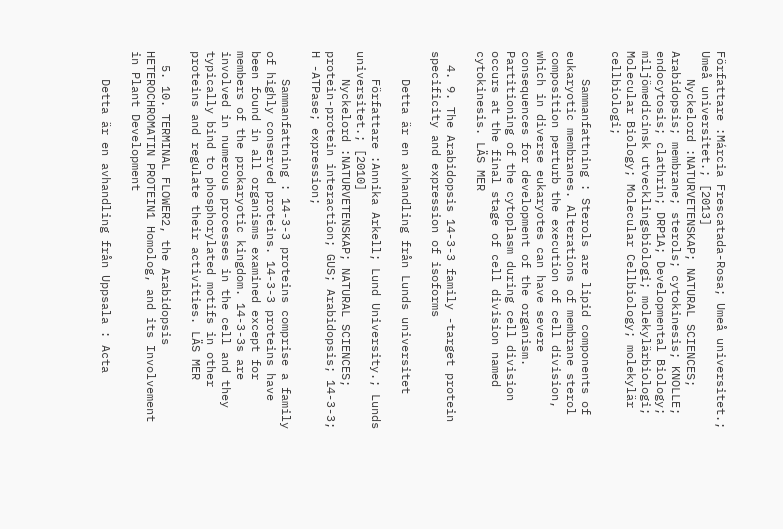Författare :Márcia Frescatada-Rosa; Umeå universitet.; Umeå universitet.; [2013]
    Nyckelord :NATURVETENSKAP; NATURAL SCIENCES; Arabidopsis; membrane; sterols; cytokinesis; KNOLLE; endocytosis; clathrin; DRP1A; Developmental Biology; miljömedicinsk utvecklingsbiologi; molekylärbiologi; Molecular Biology; Molecular Cellbiology; molekylär cellbiologi;

    Sammanfattning : Sterols are lipid components of eukaryotic membranes. Alterations of membrane sterol composition perturb the execution of cell division, which in diverse eukaryotes can have severe consequences for development of the organism. Partitioning of the cytoplasm during cell division occurs at the final stage of cell division named cytokinesis. LÄS MER

  4. 9. The Arabidopsis 14-3-3 family -target protein specificity and expression of isoforms

    Detta är en avhandling från Lunds universitet

    Författare :Annika Arkell; Lund University.; Lunds universitet.; [2010]
    Nyckelord :NATURVETENSKAP; NATURAL SCIENCES; protein-protein interaction; GUS; Arabidopsis; 14-3-3; H -ATPase; expression;

    Sammanfattning : 14-3-3 proteins comprise a family of highly conserved proteins. 14-3-3 proteins have been found in all organisms examined except for members of the prokaryotic kingdom. 14-3-3s are involved in numerous processes in the cell and they typically bind to phosphorylated motifs in other proteins and regulate their activities. LÄS MER

  5. 10. TERMINAL FLOWER2, the Arabidopsis HETEROCHROMATIN PROTEIN1 Homolog, and its Involvement in Plant Development

    Detta är en avhandling från Uppsala : Acta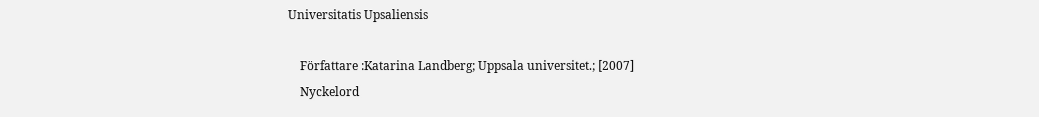Universitatis Upsaliensis

    Författare :Katarina Landberg; Uppsala universitet.; [2007]
    Nyckelord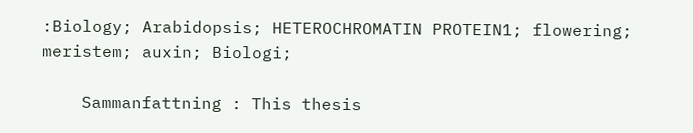:Biology; Arabidopsis; HETEROCHROMATIN PROTEIN1; flowering; meristem; auxin; Biologi;

    Sammanfattning : This thesis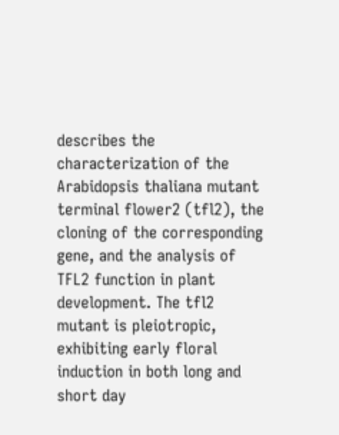describes the characterization of the Arabidopsis thaliana mutant terminal flower2 (tfl2), the cloning of the corresponding gene, and the analysis of TFL2 function in plant development. The tfl2 mutant is pleiotropic, exhibiting early floral induction in both long and short day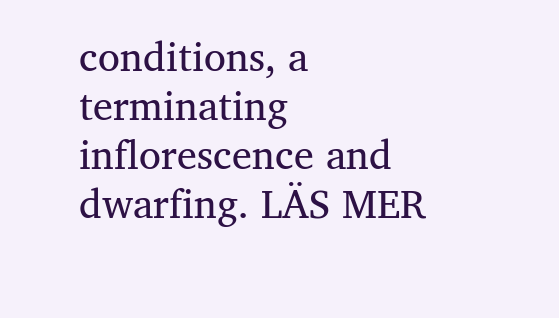conditions, a terminating inflorescence and dwarfing. LÄS MER